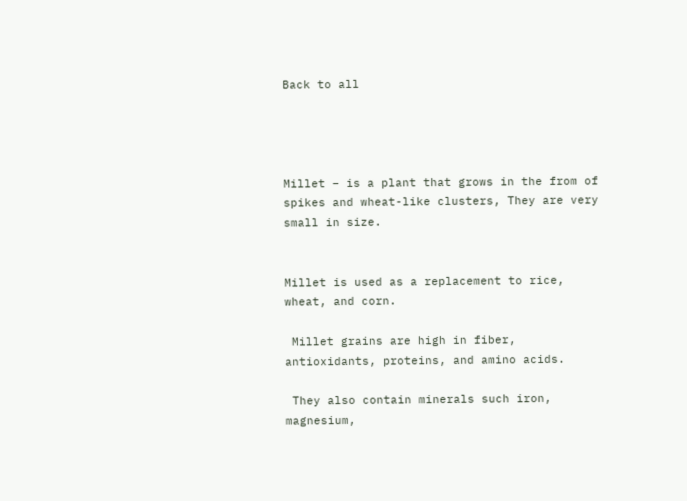Back to all




Millet – is a plant that grows in the from of spikes and wheat-like clusters, They are very small in size.


Millet is used as a replacement to rice, wheat, and corn.

 Millet grains are high in fiber, antioxidants, proteins, and amino acids.

 They also contain minerals such iron, magnesium,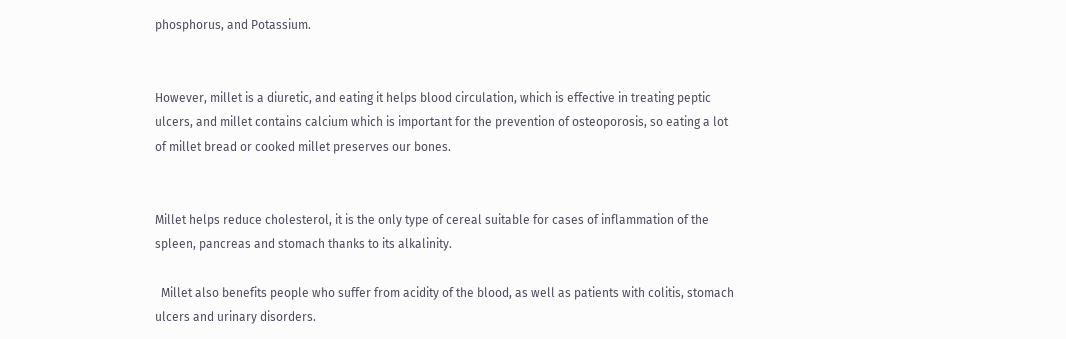phosphorus, and Potassium.


However, millet is a diuretic, and eating it helps blood circulation, which is effective in treating peptic ulcers, and millet contains calcium which is important for the prevention of osteoporosis, so eating a lot of millet bread or cooked millet preserves our bones.


Millet helps reduce cholesterol, it is the only type of cereal suitable for cases of inflammation of the spleen, pancreas and stomach thanks to its alkalinity.

  Millet also benefits people who suffer from acidity of the blood, as well as patients with colitis, stomach ulcers and urinary disorders.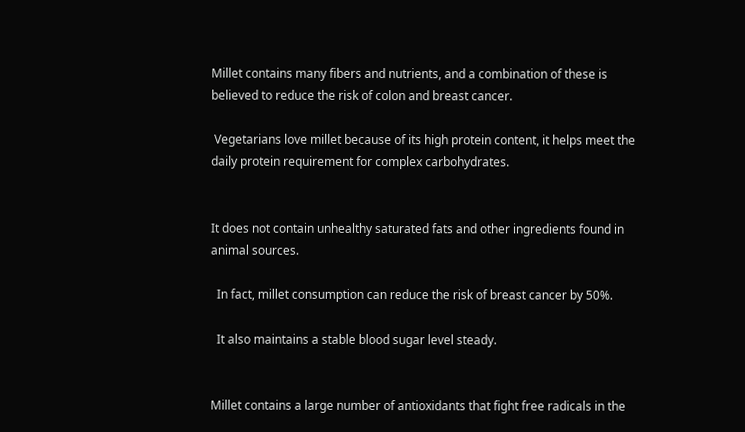Millet contains many fibers and nutrients, and a combination of these is believed to reduce the risk of colon and breast cancer.

 Vegetarians love millet because of its high protein content, it helps meet the daily protein requirement for complex carbohydrates.


It does not contain unhealthy saturated fats and other ingredients found in animal sources.

  In fact, millet consumption can reduce the risk of breast cancer by 50%.

  It also maintains a stable blood sugar level steady.


Millet contains a large number of antioxidants that fight free radicals in the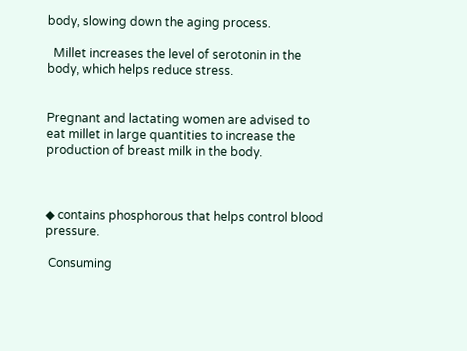body, slowing down the aging process.

  Millet increases the level of serotonin in the body, which helps reduce stress.


Pregnant and lactating women are advised to eat millet in large quantities to increase the production of breast milk in the body.



◆ contains phosphorous that helps control blood pressure.

 Consuming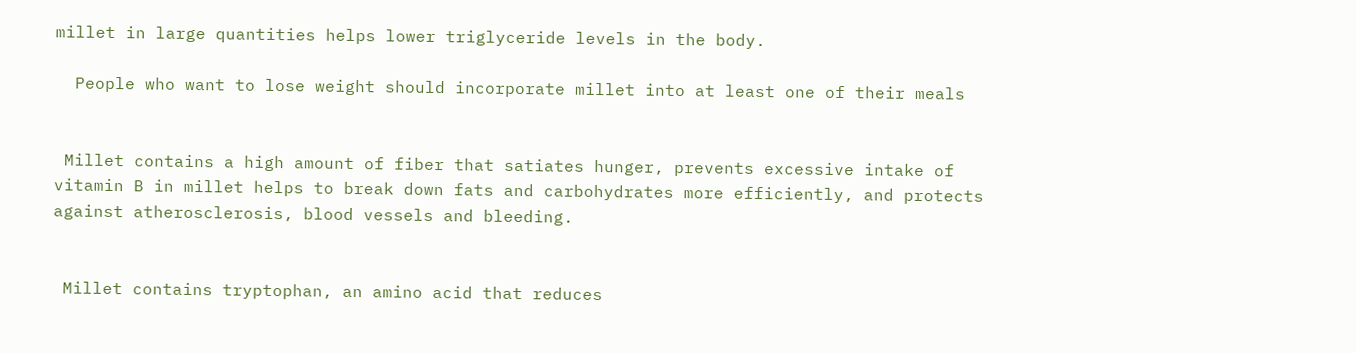millet in large quantities helps lower triglyceride levels in the body.

  People who want to lose weight should incorporate millet into at least one of their meals


 Millet contains a high amount of fiber that satiates hunger, prevents excessive intake of vitamin B in millet helps to break down fats and carbohydrates more efficiently, and protects against atherosclerosis, blood vessels and bleeding.


 Millet contains tryptophan, an amino acid that reduces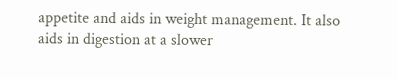appetite and aids in weight management. It also aids in digestion at a slower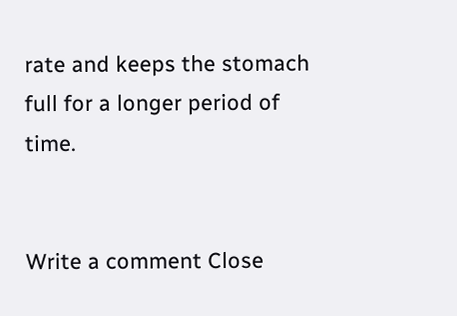rate and keeps the stomach full for a longer period of time.


Write a comment Close